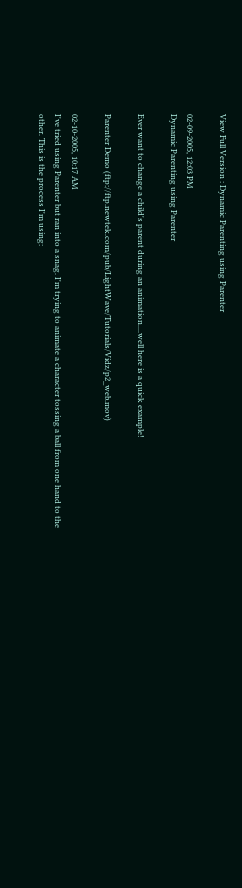View Full Version : Dynamic Parenting using Parenter

02-09-2005, 12:03 PM
Dynamic Parenting using Parenter

Ever want to change a child's parent during an animation....well here is a quick example!

Parenter Demo (ftp://ftp.newtek.com/pub/LightWave/Tutorials/Vidz/p2_web.mov)

02-10-2005, 10:17 AM
I've tried using Parenter but ran into a snag. I'm trying to animate a character tossing a ball from one hand to the other. This is the process I'm using: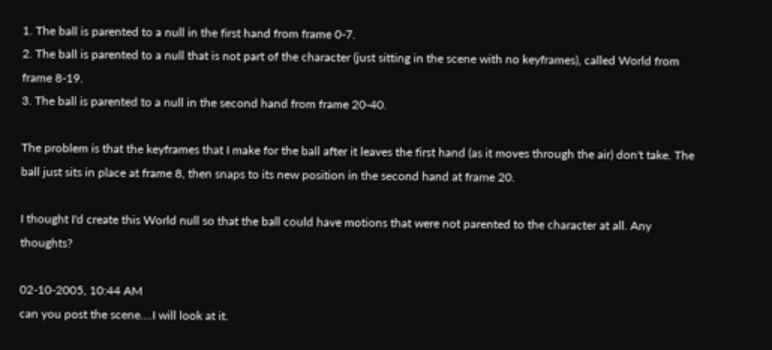1. The ball is parented to a null in the first hand from frame 0-7.
2. The ball is parented to a null that is not part of the character (just sitting in the scene with no keyframes), called World from frame 8-19.
3. The ball is parented to a null in the second hand from frame 20-40.

The problem is that the keyframes that I make for the ball after it leaves the first hand (as it moves through the air) don't take. The ball just sits in place at frame 8, then snaps to its new position in the second hand at frame 20.

I thought I'd create this World null so that the ball could have motions that were not parented to the character at all. Any thoughts?

02-10-2005, 10:44 AM
can you post the scene....I will look at it.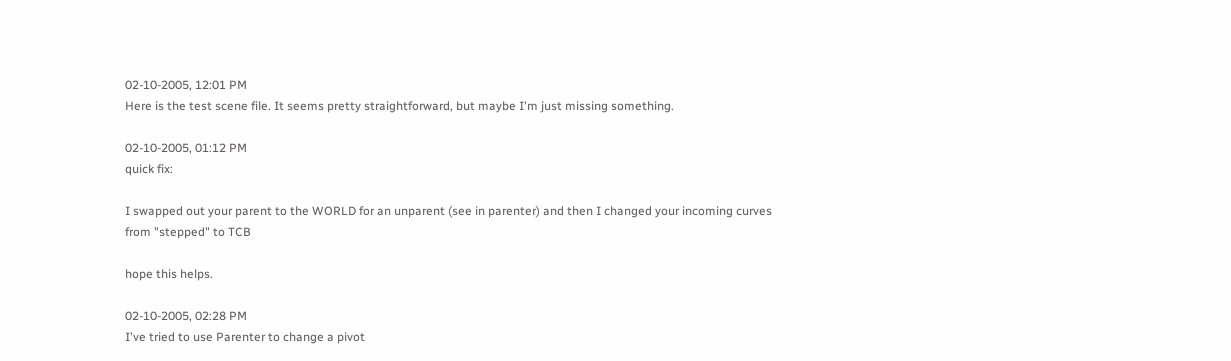02-10-2005, 12:01 PM
Here is the test scene file. It seems pretty straightforward, but maybe I'm just missing something.

02-10-2005, 01:12 PM
quick fix:

I swapped out your parent to the WORLD for an unparent (see in parenter) and then I changed your incoming curves from "stepped" to TCB

hope this helps.

02-10-2005, 02:28 PM
I've tried to use Parenter to change a pivot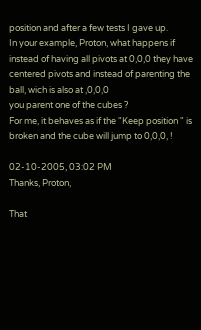position and after a few tests I gave up.
In your example, Proton, what happens if instead of having all pivots at 0,0,0 they have centered pivots and instead of parenting the ball, wich is also at ,0,0,0
you parent one of the cubes ?
For me, it behaves as if the "Keep position " is broken and the cube will jump to 0,0,0, !

02-10-2005, 03:02 PM
Thanks, Proton,

That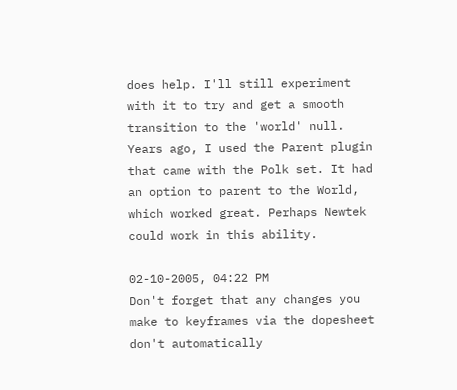does help. I'll still experiment with it to try and get a smooth transition to the 'world' null. Years ago, I used the Parent plugin that came with the Polk set. It had an option to parent to the World, which worked great. Perhaps Newtek could work in this ability.

02-10-2005, 04:22 PM
Don't forget that any changes you make to keyframes via the dopesheet don't automatically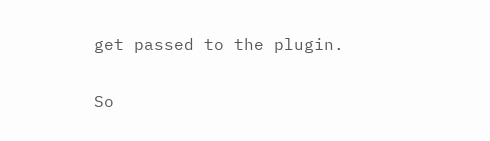get passed to the plugin.

So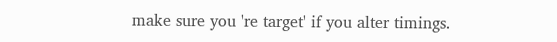make sure you 're target' if you alter timings.